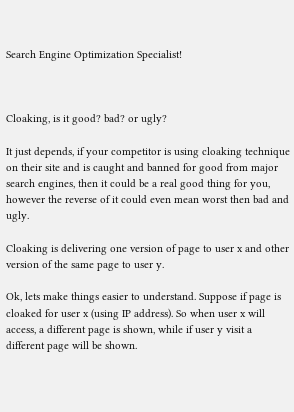Search Engine Optimization Specialist!



Cloaking, is it good? bad? or ugly?

It just depends, if your competitor is using cloaking technique on their site and is caught and banned for good from major search engines, then it could be a real good thing for you, however the reverse of it could even mean worst then bad and ugly.

Cloaking is delivering one version of page to user x and other version of the same page to user y.

Ok, lets make things easier to understand. Suppose if page is cloaked for user x (using IP address). So when user x will access, a different page is shown, while if user y visit a different page will be shown.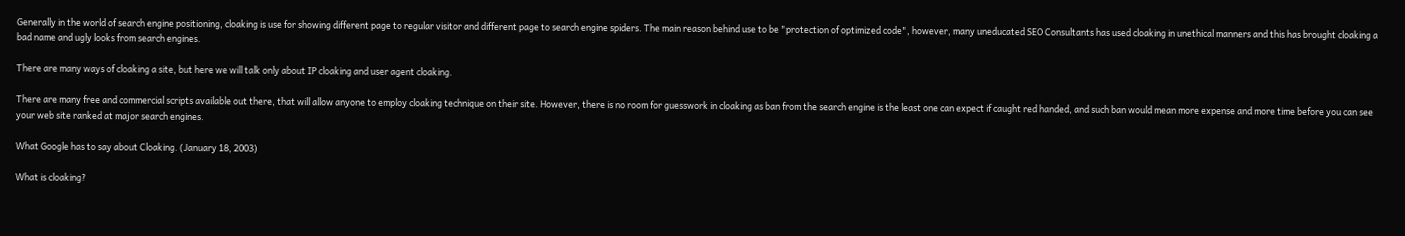Generally in the world of search engine positioning, cloaking is use for showing different page to regular visitor and different page to search engine spiders. The main reason behind use to be "protection of optimized code", however, many uneducated SEO Consultants has used cloaking in unethical manners and this has brought cloaking a bad name and ugly looks from search engines.

There are many ways of cloaking a site, but here we will talk only about IP cloaking and user agent cloaking.

There are many free and commercial scripts available out there, that will allow anyone to employ cloaking technique on their site. However, there is no room for guesswork in cloaking as ban from the search engine is the least one can expect if caught red handed, and such ban would mean more expense and more time before you can see your web site ranked at major search engines.

What Google has to say about Cloaking. (January 18, 2003)

What is cloaking?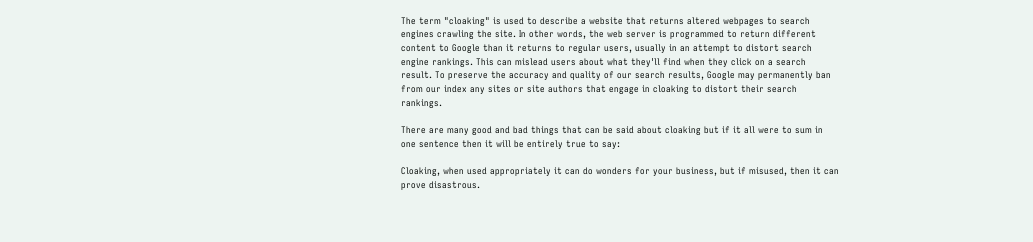The term "cloaking" is used to describe a website that returns altered webpages to search engines crawling the site. In other words, the web server is programmed to return different content to Google than it returns to regular users, usually in an attempt to distort search engine rankings. This can mislead users about what they'll find when they click on a search result. To preserve the accuracy and quality of our search results, Google may permanently ban from our index any sites or site authors that engage in cloaking to distort their search rankings.

There are many good and bad things that can be said about cloaking but if it all were to sum in one sentence then it will be entirely true to say:

Cloaking, when used appropriately it can do wonders for your business, but if misused, then it can prove disastrous.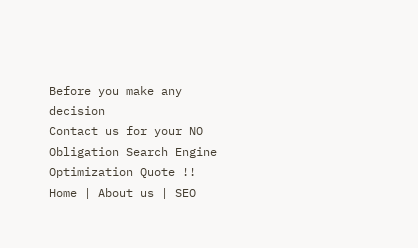Before you make any decision
Contact us for your NO Obligation Search Engine Optimization Quote !!
Home | About us | SEO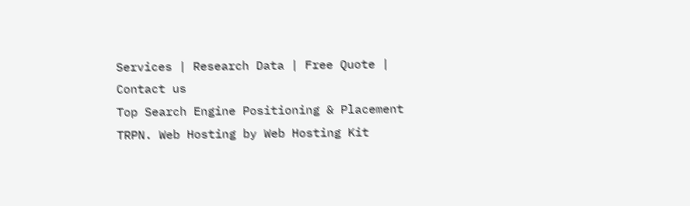Services | Research Data | Free Quote | Contact us
Top Search Engine Positioning & Placement TRPN. Web Hosting by Web Hosting Kit